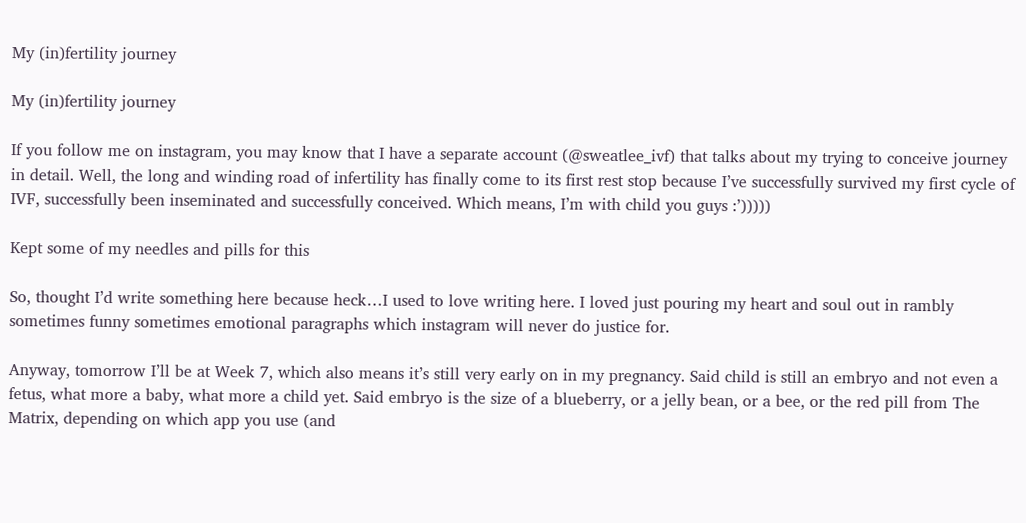My (in)fertility journey

My (in)fertility journey

If you follow me on instagram, you may know that I have a separate account (@sweatlee_ivf) that talks about my trying to conceive journey in detail. Well, the long and winding road of infertility has finally come to its first rest stop because I’ve successfully survived my first cycle of IVF, successfully been inseminated and successfully conceived. Which means, I’m with child you guys :’)))))

Kept some of my needles and pills for this

So, thought I’d write something here because heck…I used to love writing here. I loved just pouring my heart and soul out in rambly sometimes funny sometimes emotional paragraphs which instagram will never do justice for.

Anyway, tomorrow I’ll be at Week 7, which also means it’s still very early on in my pregnancy. Said child is still an embryo and not even a fetus, what more a baby, what more a child yet. Said embryo is the size of a blueberry, or a jelly bean, or a bee, or the red pill from The Matrix, depending on which app you use (and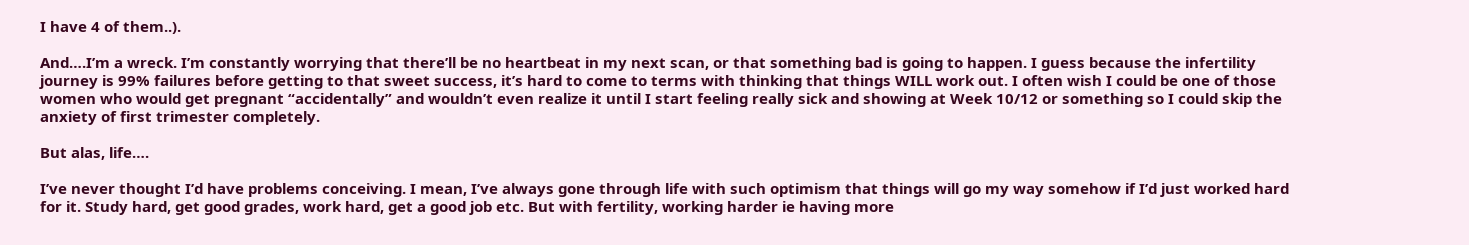I have 4 of them..).

And….I’m a wreck. I’m constantly worrying that there’ll be no heartbeat in my next scan, or that something bad is going to happen. I guess because the infertility journey is 99% failures before getting to that sweet success, it’s hard to come to terms with thinking that things WILL work out. I often wish I could be one of those women who would get pregnant “accidentally” and wouldn’t even realize it until I start feeling really sick and showing at Week 10/12 or something so I could skip the anxiety of first trimester completely.

But alas, life….

I’ve never thought I’d have problems conceiving. I mean, I’ve always gone through life with such optimism that things will go my way somehow if I’d just worked hard for it. Study hard, get good grades, work hard, get a good job etc. But with fertility, working harder ie having more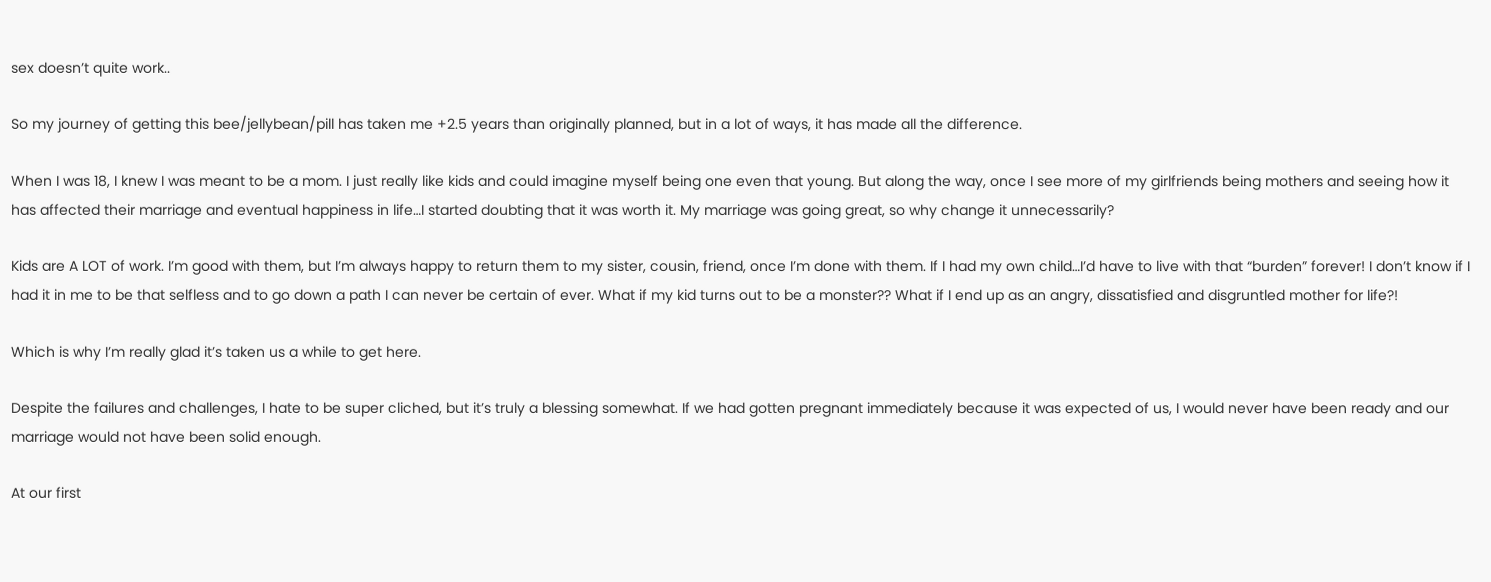sex doesn’t quite work..

So my journey of getting this bee/jellybean/pill has taken me +2.5 years than originally planned, but in a lot of ways, it has made all the difference.

When I was 18, I knew I was meant to be a mom. I just really like kids and could imagine myself being one even that young. But along the way, once I see more of my girlfriends being mothers and seeing how it has affected their marriage and eventual happiness in life…I started doubting that it was worth it. My marriage was going great, so why change it unnecessarily?

Kids are A LOT of work. I’m good with them, but I’m always happy to return them to my sister, cousin, friend, once I’m done with them. If I had my own child…I’d have to live with that “burden” forever! I don’t know if I had it in me to be that selfless and to go down a path I can never be certain of ever. What if my kid turns out to be a monster?? What if I end up as an angry, dissatisfied and disgruntled mother for life?!

Which is why I’m really glad it’s taken us a while to get here.

Despite the failures and challenges, I hate to be super cliched, but it’s truly a blessing somewhat. If we had gotten pregnant immediately because it was expected of us, I would never have been ready and our marriage would not have been solid enough.

At our first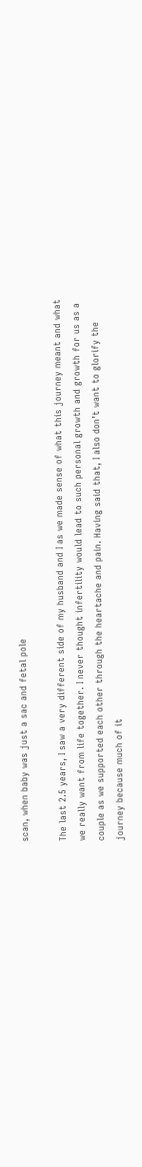scan, when baby was just a sac and fetal pole

The last 2.5 years, I saw a very different side of my husband and I as we made sense of what this journey meant and what we really want from life together. I never thought infertility would lead to such personal growth and growth for us as a couple as we supported each other through the heartache and pain. Having said that, I also don’t want to glorify the journey because much of it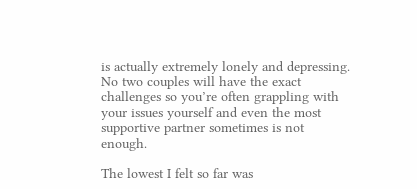is actually extremely lonely and depressing. No two couples will have the exact challenges so you’re often grappling with your issues yourself and even the most supportive partner sometimes is not enough.

The lowest I felt so far was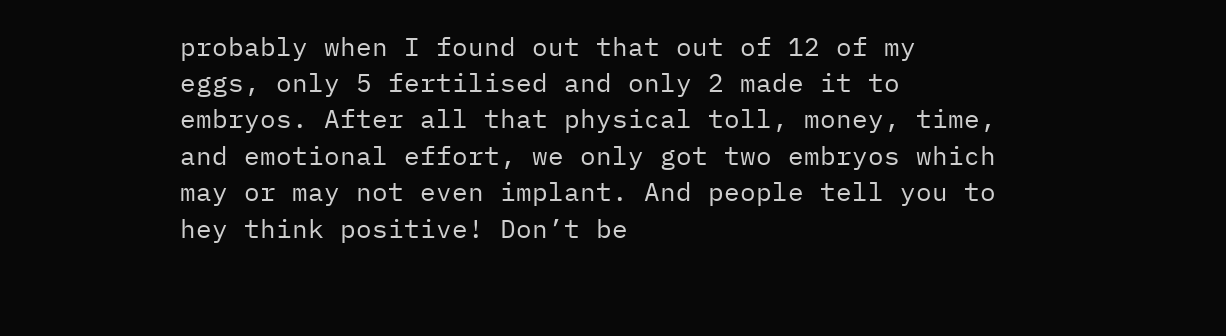probably when I found out that out of 12 of my eggs, only 5 fertilised and only 2 made it to embryos. After all that physical toll, money, time, and emotional effort, we only got two embryos which may or may not even implant. And people tell you to hey think positive! Don’t be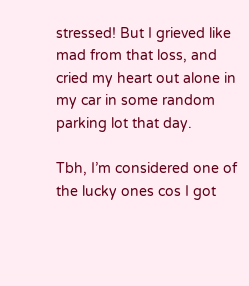stressed! But I grieved like mad from that loss, and cried my heart out alone in my car in some random parking lot that day.

Tbh, I’m considered one of the lucky ones cos I got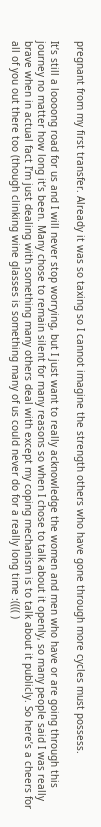pregnant from my first transfer. Already it was so taxing so I cannot imagine the strength others who have gone through more cycles must possess.

It’s still a loooong road for us and I will never stop worrying, but I just want to really acknowledge the women and men who have or are going through this journey no matter how long it’s been. Many chose to remain silent for many reasons so when I chose to talk about it openly, so many people said I was really brave when in actual fact I’m just dealing with something many others deal with except my coping mechanism is to talk about it publicly. So here’s a cheers for all of you out there too (though clinking wine glasses is something many of us could never do for a really long time :(((( )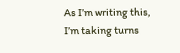As I’m writing this, I’m taking turns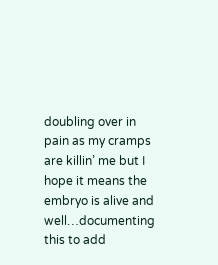doubling over in pain as my cramps are killin’ me but I hope it means the embryo is alive and well…documenting this to add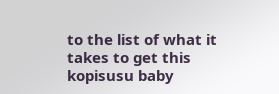to the list of what it takes to get this kopisusu baby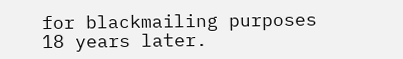for blackmailing purposes 18 years later.